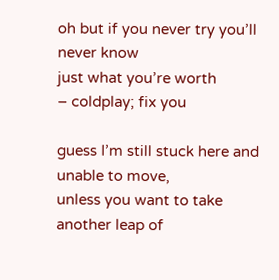oh but if you never try you’ll never know
just what you’re worth
– coldplay; fix you

guess I’m still stuck here and unable to move,
unless you want to take another leap of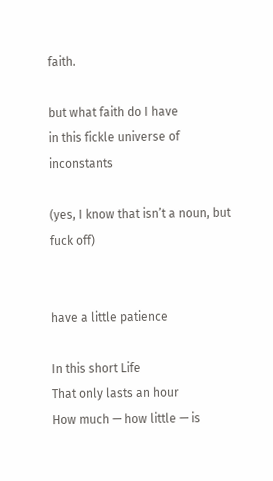faith.

but what faith do I have
in this fickle universe of inconstants

(yes, I know that isn’t a noun, but fuck off)


have a little patience

In this short Life
That only lasts an hour
How much — how little — is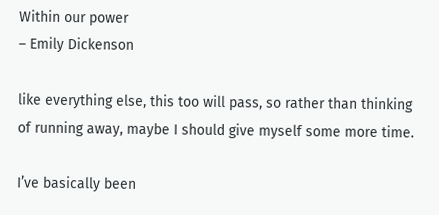Within our power
– Emily Dickenson

like everything else, this too will pass, so rather than thinking of running away, maybe I should give myself some more time.

I’ve basically been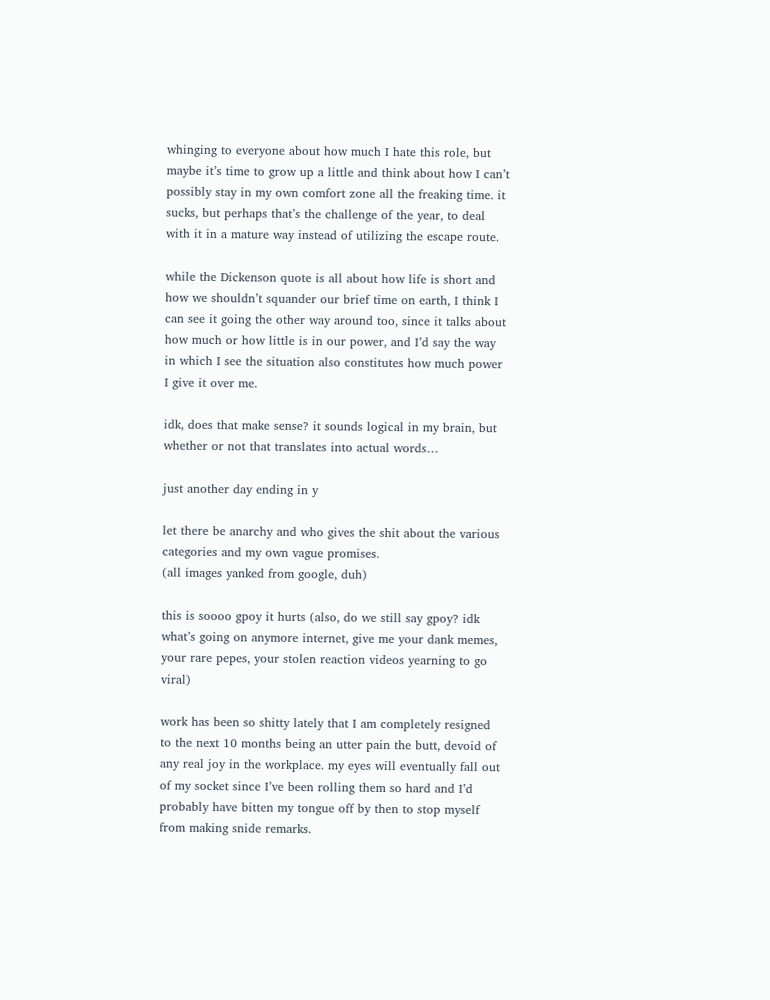whinging to everyone about how much I hate this role, but maybe it’s time to grow up a little and think about how I can’t possibly stay in my own comfort zone all the freaking time. it sucks, but perhaps that’s the challenge of the year, to deal with it in a mature way instead of utilizing the escape route.

while the Dickenson quote is all about how life is short and how we shouldn’t squander our brief time on earth, I think I can see it going the other way around too, since it talks about how much or how little is in our power, and I’d say the way in which I see the situation also constitutes how much power I give it over me.

idk, does that make sense? it sounds logical in my brain, but whether or not that translates into actual words…

just another day ending in y

let there be anarchy and who gives the shit about the various categories and my own vague promises.
(all images yanked from google, duh)

this is soooo gpoy it hurts (also, do we still say gpoy? idk what’s going on anymore internet, give me your dank memes, your rare pepes, your stolen reaction videos yearning to go viral)

work has been so shitty lately that I am completely resigned to the next 10 months being an utter pain the butt, devoid of any real joy in the workplace. my eyes will eventually fall out of my socket since I’ve been rolling them so hard and I’d probably have bitten my tongue off by then to stop myself from making snide remarks.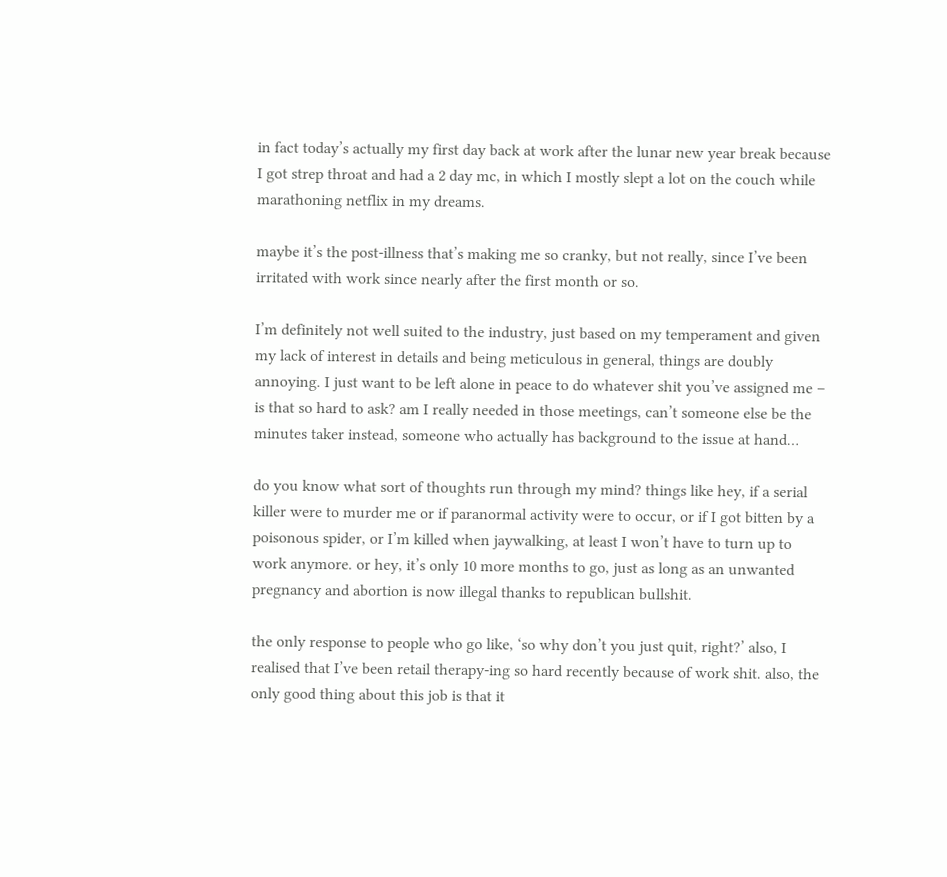in fact today’s actually my first day back at work after the lunar new year break because I got strep throat and had a 2 day mc, in which I mostly slept a lot on the couch while marathoning netflix in my dreams.

maybe it’s the post-illness that’s making me so cranky, but not really, since I’ve been irritated with work since nearly after the first month or so.

I’m definitely not well suited to the industry, just based on my temperament and given my lack of interest in details and being meticulous in general, things are doubly annoying. I just want to be left alone in peace to do whatever shit you’ve assigned me – is that so hard to ask? am I really needed in those meetings, can’t someone else be the minutes taker instead, someone who actually has background to the issue at hand…

do you know what sort of thoughts run through my mind? things like hey, if a serial killer were to murder me or if paranormal activity were to occur, or if I got bitten by a poisonous spider, or I’m killed when jaywalking, at least I won’t have to turn up to work anymore. or hey, it’s only 10 more months to go, just as long as an unwanted pregnancy and abortion is now illegal thanks to republican bullshit.

the only response to people who go like, ‘so why don’t you just quit, right?’ also, I realised that I’ve been retail therapy-ing so hard recently because of work shit. also, the only good thing about this job is that it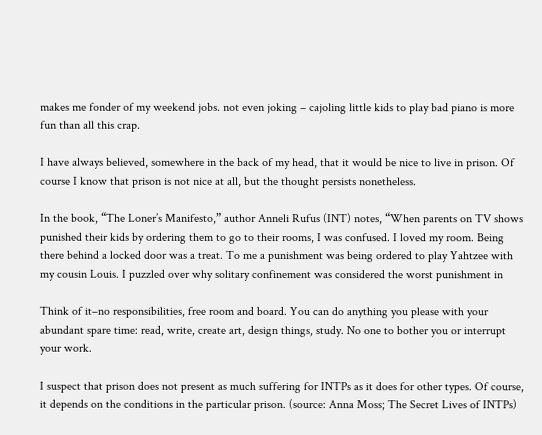makes me fonder of my weekend jobs. not even joking – cajoling little kids to play bad piano is more fun than all this crap.

I have always believed, somewhere in the back of my head, that it would be nice to live in prison. Of
course I know that prison is not nice at all, but the thought persists nonetheless.

In the book, “The Loner’s Manifesto,” author Anneli Rufus (INT) notes, “When parents on TV shows
punished their kids by ordering them to go to their rooms, I was confused. I loved my room. Being
there behind a locked door was a treat. To me a punishment was being ordered to play Yahtzee with
my cousin Louis. I puzzled over why solitary confinement was considered the worst punishment in

Think of it–no responsibilities, free room and board. You can do anything you please with your
abundant spare time: read, write, create art, design things, study. No one to bother you or interrupt
your work.

I suspect that prison does not present as much suffering for INTPs as it does for other types. Of course,
it depends on the conditions in the particular prison. (source: Anna Moss; The Secret Lives of INTPs)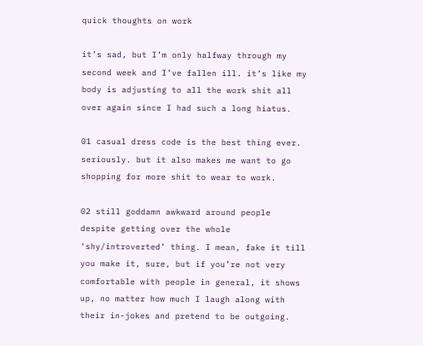quick thoughts on work

it’s sad, but I’m only halfway through my second week and I’ve fallen ill. it’s like my body is adjusting to all the work shit all over again since I had such a long hiatus.

01 casual dress code is the best thing ever. seriously. but it also makes me want to go shopping for more shit to wear to work.

02 still goddamn awkward around people despite getting over the whole ‘shy/introverted’ thing. I mean, fake it till you make it, sure, but if you’re not very comfortable with people in general, it shows up, no matter how much I laugh along with their in-jokes and pretend to be outgoing.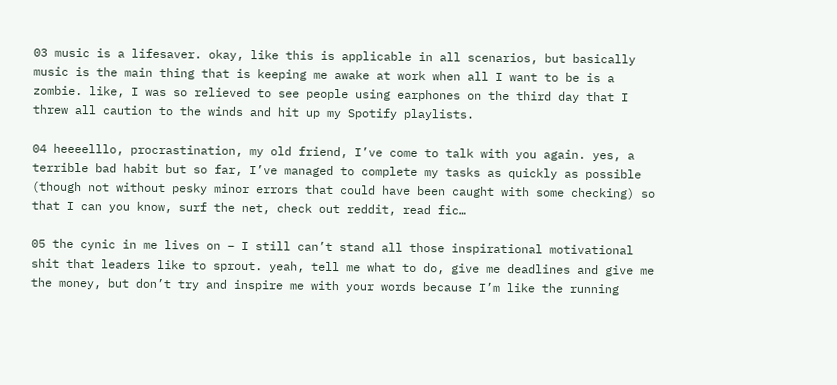03 music is a lifesaver. okay, like this is applicable in all scenarios, but basically music is the main thing that is keeping me awake at work when all I want to be is a zombie. like, I was so relieved to see people using earphones on the third day that I threw all caution to the winds and hit up my Spotify playlists.

04 heeeelllo, procrastination, my old friend, I’ve come to talk with you again. yes, a terrible bad habit but so far, I’ve managed to complete my tasks as quickly as possible (though not without pesky minor errors that could have been caught with some checking) so that I can you know, surf the net, check out reddit, read fic…

05 the cynic in me lives on – I still can’t stand all those inspirational motivational shit that leaders like to sprout. yeah, tell me what to do, give me deadlines and give me the money, but don’t try and inspire me with your words because I’m like the running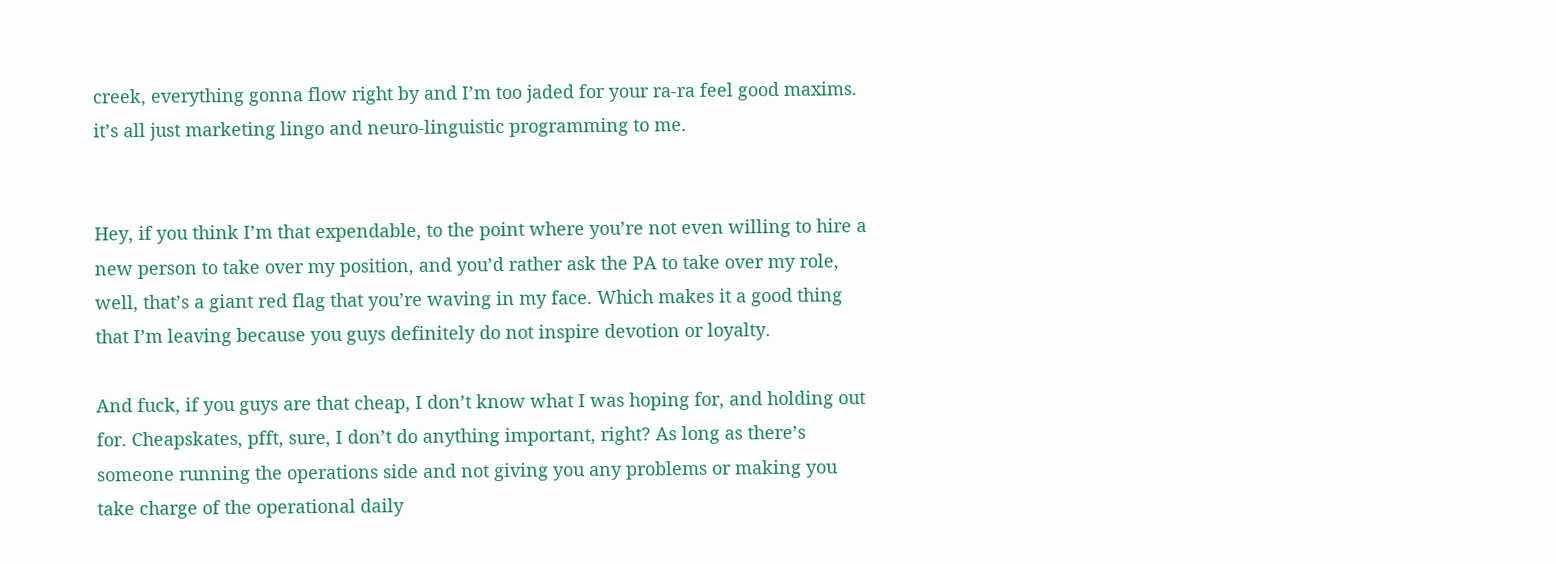creek, everything gonna flow right by and I’m too jaded for your ra-ra feel good maxims. it’s all just marketing lingo and neuro-linguistic programming to me.


Hey, if you think I’m that expendable, to the point where you’re not even willing to hire a new person to take over my position, and you’d rather ask the PA to take over my role, well, that’s a giant red flag that you’re waving in my face. Which makes it a good thing that I’m leaving because you guys definitely do not inspire devotion or loyalty.

And fuck, if you guys are that cheap, I don’t know what I was hoping for, and holding out for. Cheapskates, pfft, sure, I don’t do anything important, right? As long as there’s someone running the operations side and not giving you any problems or making you take charge of the operational daily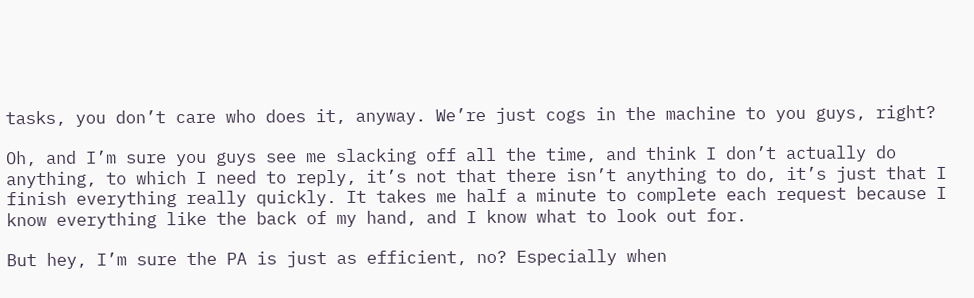tasks, you don’t care who does it, anyway. We’re just cogs in the machine to you guys, right?

Oh, and I’m sure you guys see me slacking off all the time, and think I don’t actually do anything, to which I need to reply, it’s not that there isn’t anything to do, it’s just that I finish everything really quickly. It takes me half a minute to complete each request because I know everything like the back of my hand, and I know what to look out for.

But hey, I’m sure the PA is just as efficient, no? Especially when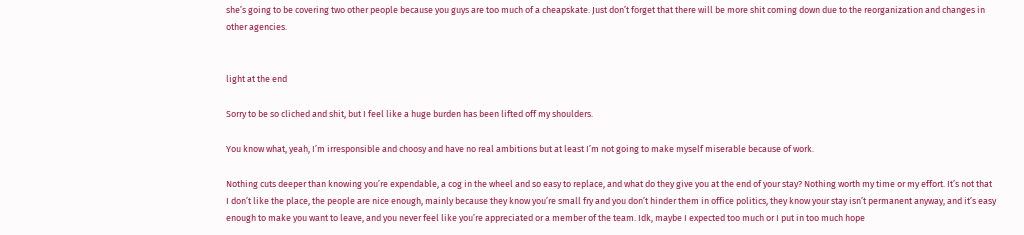she’s going to be covering two other people because you guys are too much of a cheapskate. Just don’t forget that there will be more shit coming down due to the reorganization and changes in other agencies.


light at the end

Sorry to be so cliched and shit, but I feel like a huge burden has been lifted off my shoulders.

You know what, yeah, I’m irresponsible and choosy and have no real ambitions but at least I’m not going to make myself miserable because of work.

Nothing cuts deeper than knowing you’re expendable, a cog in the wheel and so easy to replace, and what do they give you at the end of your stay? Nothing worth my time or my effort. It’s not that I don’t like the place, the people are nice enough, mainly because they know you’re small fry and you don’t hinder them in office politics, they know your stay isn’t permanent anyway, and it’s easy enough to make you want to leave, and you never feel like you’re appreciated or a member of the team. Idk, maybe I expected too much or I put in too much hope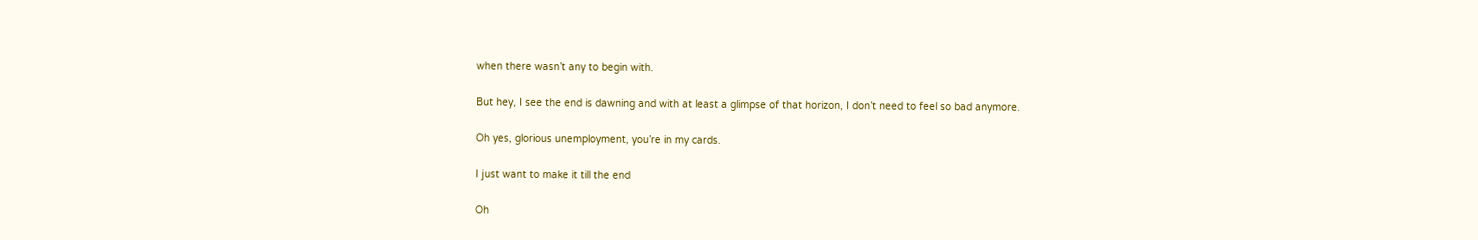when there wasn’t any to begin with.

But hey, I see the end is dawning and with at least a glimpse of that horizon, I don’t need to feel so bad anymore.

Oh yes, glorious unemployment, you’re in my cards.

I just want to make it till the end

Oh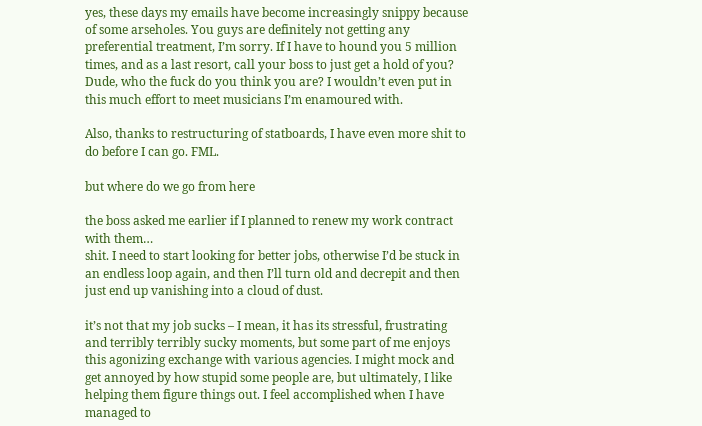yes, these days my emails have become increasingly snippy because of some arseholes. You guys are definitely not getting any preferential treatment, I’m sorry. If I have to hound you 5 million times, and as a last resort, call your boss to just get a hold of you? Dude, who the fuck do you think you are? I wouldn’t even put in this much effort to meet musicians I’m enamoured with.

Also, thanks to restructuring of statboards, I have even more shit to do before I can go. FML.

but where do we go from here

the boss asked me earlier if I planned to renew my work contract with them…
shit. I need to start looking for better jobs, otherwise I’d be stuck in an endless loop again, and then I’ll turn old and decrepit and then just end up vanishing into a cloud of dust.

it’s not that my job sucks – I mean, it has its stressful, frustrating and terribly terribly sucky moments, but some part of me enjoys this agonizing exchange with various agencies. I might mock and get annoyed by how stupid some people are, but ultimately, I like helping them figure things out. I feel accomplished when I have managed to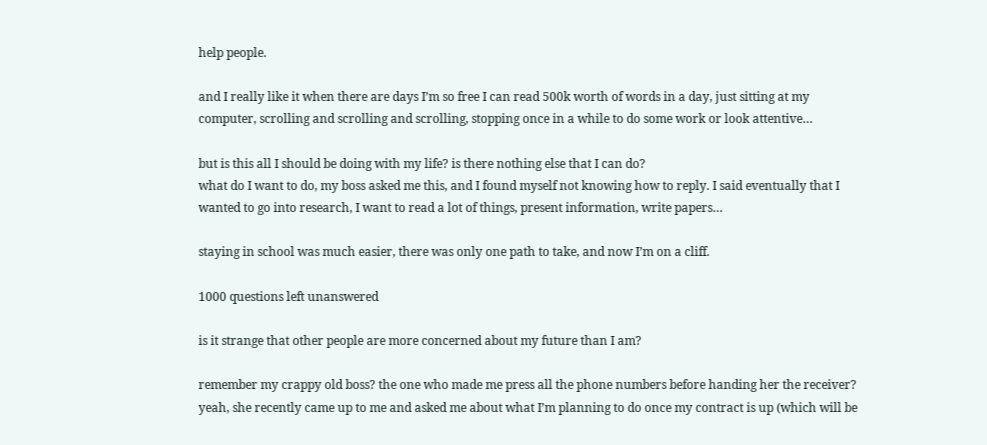help people.

and I really like it when there are days I’m so free I can read 500k worth of words in a day, just sitting at my computer, scrolling and scrolling and scrolling, stopping once in a while to do some work or look attentive…

but is this all I should be doing with my life? is there nothing else that I can do?
what do I want to do, my boss asked me this, and I found myself not knowing how to reply. I said eventually that I wanted to go into research, I want to read a lot of things, present information, write papers…

staying in school was much easier, there was only one path to take, and now I’m on a cliff.

1000 questions left unanswered

is it strange that other people are more concerned about my future than I am?

remember my crappy old boss? the one who made me press all the phone numbers before handing her the receiver? yeah, she recently came up to me and asked me about what I’m planning to do once my contract is up (which will be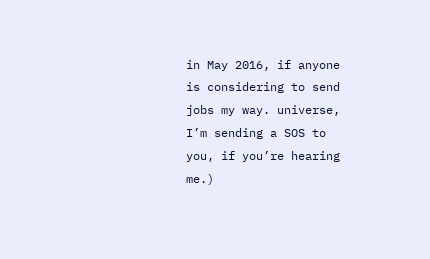in May 2016, if anyone is considering to send jobs my way. universe, I’m sending a SOS to you, if you’re hearing me.)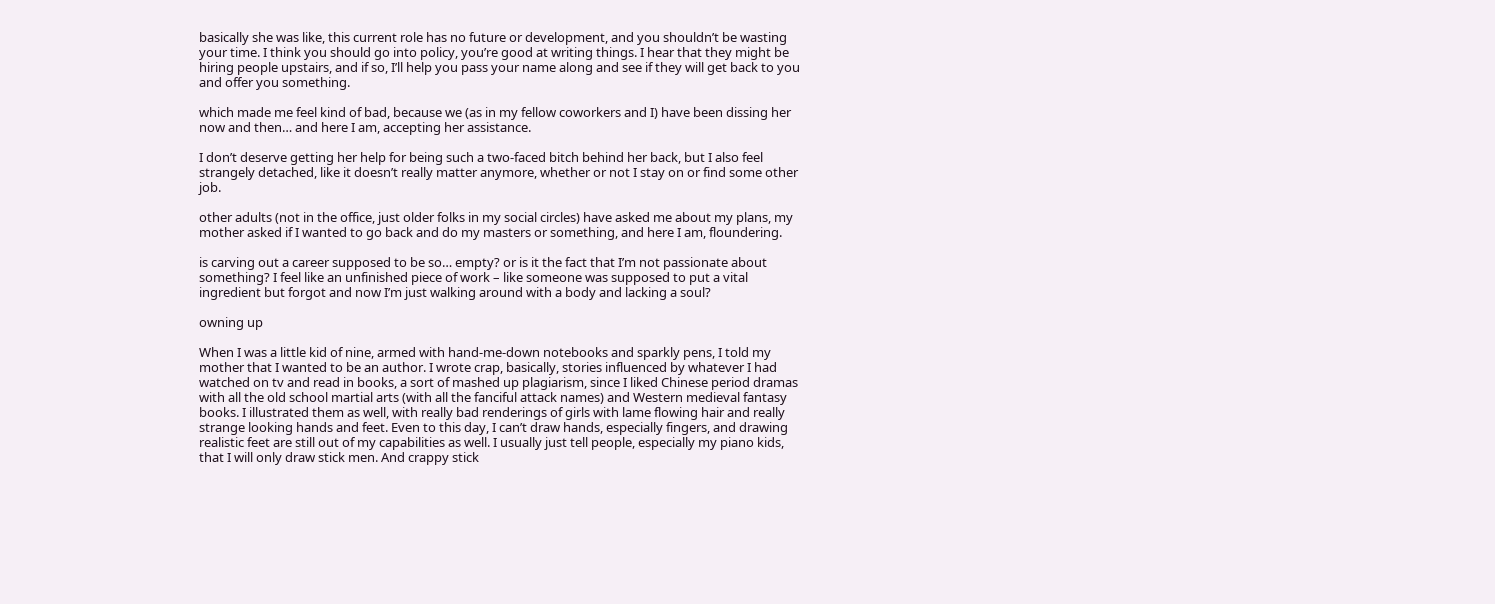basically she was like, this current role has no future or development, and you shouldn’t be wasting your time. I think you should go into policy, you’re good at writing things. I hear that they might be hiring people upstairs, and if so, I’ll help you pass your name along and see if they will get back to you and offer you something.

which made me feel kind of bad, because we (as in my fellow coworkers and I) have been dissing her now and then… and here I am, accepting her assistance.

I don’t deserve getting her help for being such a two-faced bitch behind her back, but I also feel strangely detached, like it doesn’t really matter anymore, whether or not I stay on or find some other job.

other adults (not in the office, just older folks in my social circles) have asked me about my plans, my mother asked if I wanted to go back and do my masters or something, and here I am, floundering.

is carving out a career supposed to be so… empty? or is it the fact that I’m not passionate about something? I feel like an unfinished piece of work – like someone was supposed to put a vital ingredient but forgot and now I’m just walking around with a body and lacking a soul?

owning up

When I was a little kid of nine, armed with hand-me-down notebooks and sparkly pens, I told my mother that I wanted to be an author. I wrote crap, basically, stories influenced by whatever I had watched on tv and read in books, a sort of mashed up plagiarism, since I liked Chinese period dramas with all the old school martial arts (with all the fanciful attack names) and Western medieval fantasy books. I illustrated them as well, with really bad renderings of girls with lame flowing hair and really strange looking hands and feet. Even to this day, I can’t draw hands, especially fingers, and drawing realistic feet are still out of my capabilities as well. I usually just tell people, especially my piano kids, that I will only draw stick men. And crappy stick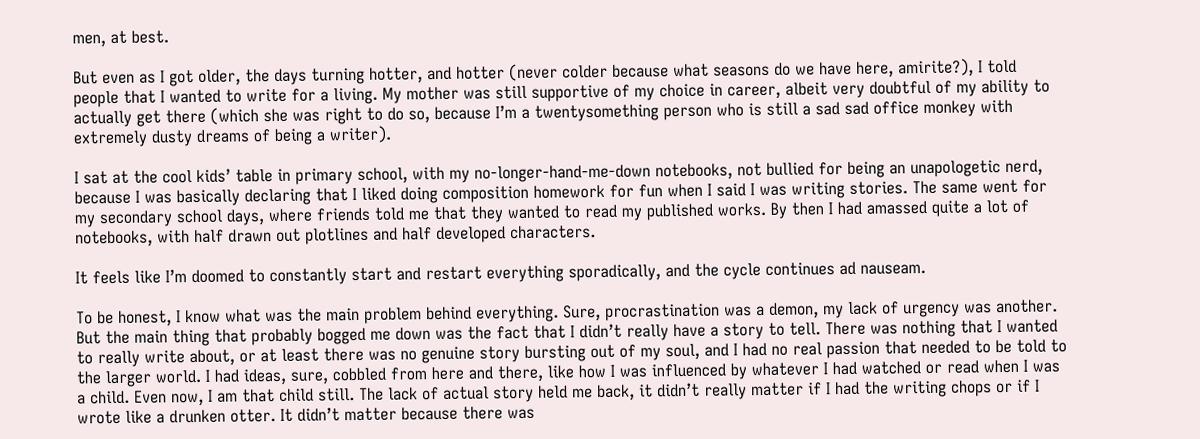men, at best.

But even as I got older, the days turning hotter, and hotter (never colder because what seasons do we have here, amirite?), I told people that I wanted to write for a living. My mother was still supportive of my choice in career, albeit very doubtful of my ability to actually get there (which she was right to do so, because I’m a twentysomething person who is still a sad sad office monkey with extremely dusty dreams of being a writer).

I sat at the cool kids’ table in primary school, with my no-longer-hand-me-down notebooks, not bullied for being an unapologetic nerd, because I was basically declaring that I liked doing composition homework for fun when I said I was writing stories. The same went for my secondary school days, where friends told me that they wanted to read my published works. By then I had amassed quite a lot of notebooks, with half drawn out plotlines and half developed characters.

It feels like I’m doomed to constantly start and restart everything sporadically, and the cycle continues ad nauseam.

To be honest, I know what was the main problem behind everything. Sure, procrastination was a demon, my lack of urgency was another. But the main thing that probably bogged me down was the fact that I didn’t really have a story to tell. There was nothing that I wanted to really write about, or at least there was no genuine story bursting out of my soul, and I had no real passion that needed to be told to the larger world. I had ideas, sure, cobbled from here and there, like how I was influenced by whatever I had watched or read when I was a child. Even now, I am that child still. The lack of actual story held me back, it didn’t really matter if I had the writing chops or if I wrote like a drunken otter. It didn’t matter because there was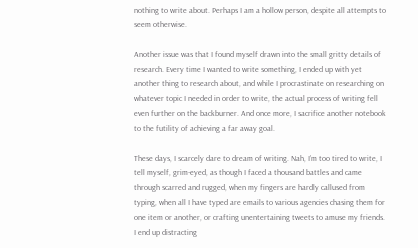nothing to write about. Perhaps I am a hollow person, despite all attempts to seem otherwise.

Another issue was that I found myself drawn into the small gritty details of research. Every time I wanted to write something, I ended up with yet another thing to research about, and while I procrastinate on researching on whatever topic I needed in order to write, the actual process of writing fell even further on the backburner. And once more, I sacrifice another notebook to the futility of achieving a far away goal.

These days, I scarcely dare to dream of writing. Nah, I’m too tired to write, I tell myself, grim-eyed, as though I faced a thousand battles and came through scarred and rugged, when my fingers are hardly callused from typing, when all I have typed are emails to various agencies chasing them for one item or another, or crafting unentertaining tweets to amuse my friends. I end up distracting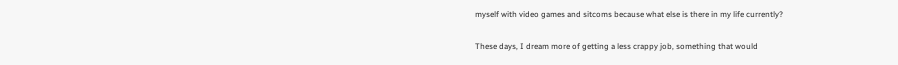myself with video games and sitcoms because what else is there in my life currently?

These days, I dream more of getting a less crappy job, something that would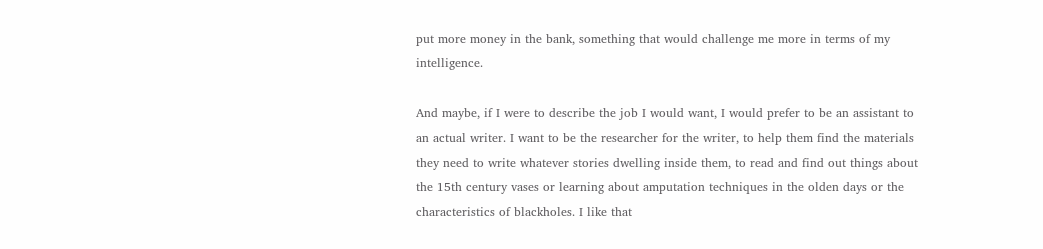put more money in the bank, something that would challenge me more in terms of my intelligence.

And maybe, if I were to describe the job I would want, I would prefer to be an assistant to an actual writer. I want to be the researcher for the writer, to help them find the materials they need to write whatever stories dwelling inside them, to read and find out things about the 15th century vases or learning about amputation techniques in the olden days or the characteristics of blackholes. I like that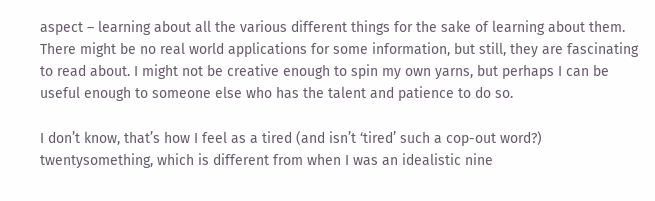aspect – learning about all the various different things for the sake of learning about them. There might be no real world applications for some information, but still, they are fascinating to read about. I might not be creative enough to spin my own yarns, but perhaps I can be useful enough to someone else who has the talent and patience to do so.

I don’t know, that’s how I feel as a tired (and isn’t ‘tired’ such a cop-out word?) twentysomething, which is different from when I was an idealistic nine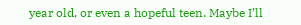year old, or even a hopeful teen. Maybe I’ll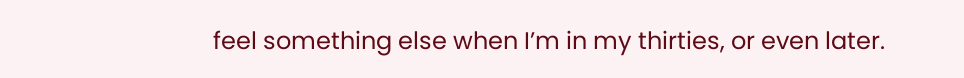feel something else when I’m in my thirties, or even later.